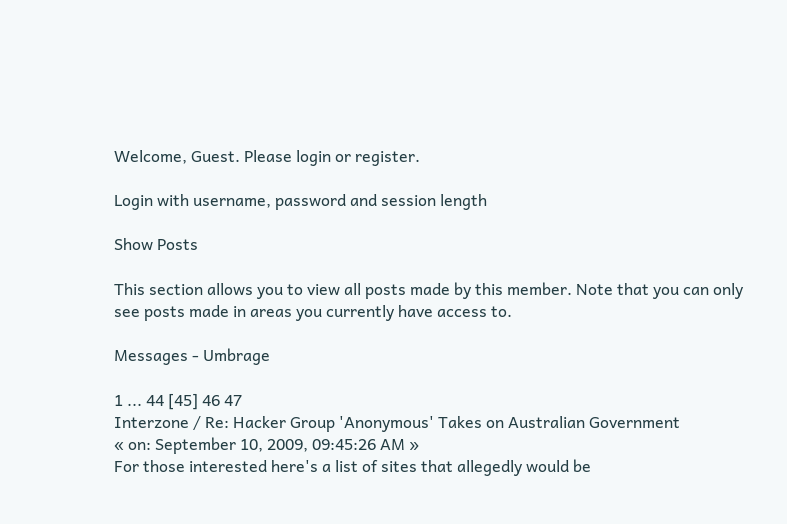Welcome, Guest. Please login or register.

Login with username, password and session length

Show Posts

This section allows you to view all posts made by this member. Note that you can only see posts made in areas you currently have access to.

Messages - Umbrage

1 ... 44 [45] 46 47
Interzone / Re: Hacker Group 'Anonymous' Takes on Australian Government
« on: September 10, 2009, 09:45:26 AM »
For those interested here's a list of sites that allegedly would be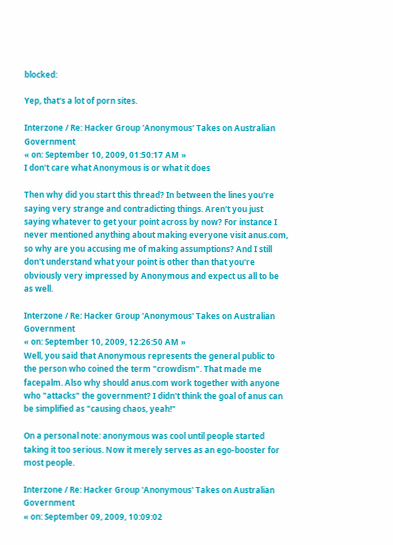blocked:

Yep, that's a lot of porn sites.

Interzone / Re: Hacker Group 'Anonymous' Takes on Australian Government
« on: September 10, 2009, 01:50:17 AM »
I don't care what Anonymous is or what it does

Then why did you start this thread? In between the lines you're saying very strange and contradicting things. Aren't you just saying whatever to get your point across by now? For instance I never mentioned anything about making everyone visit anus.com, so why are you accusing me of making assumptions? And I still don't understand what your point is other than that you're obviously very impressed by Anonymous and expect us all to be as well.

Interzone / Re: Hacker Group 'Anonymous' Takes on Australian Government
« on: September 10, 2009, 12:26:50 AM »
Well, you said that Anonymous represents the general public to the person who coined the term "crowdism". That made me facepalm. Also why should anus.com work together with anyone who "attacks" the government? I didn't think the goal of anus can be simplified as "causing chaos, yeah!"

On a personal note: anonymous was cool until people started taking it too serious. Now it merely serves as an ego-booster for most people.

Interzone / Re: Hacker Group 'Anonymous' Takes on Australian Government
« on: September 09, 2009, 10:09:02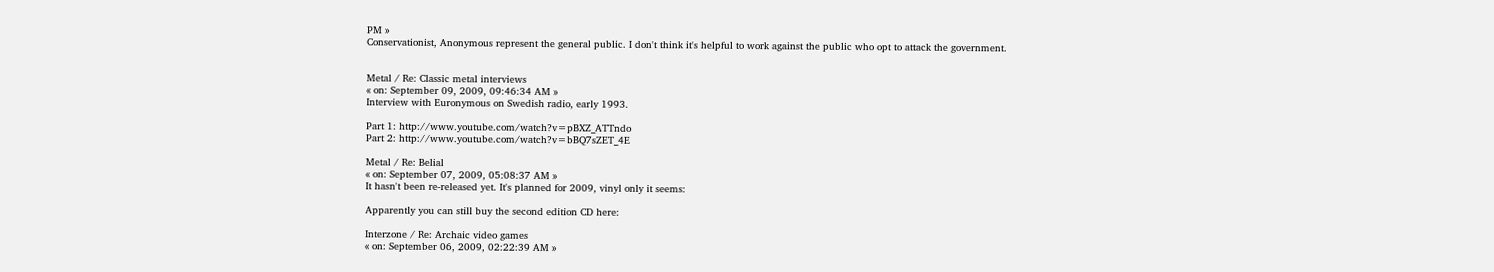PM »
Conservationist, Anonymous represent the general public. I don't think it's helpful to work against the public who opt to attack the government.


Metal / Re: Classic metal interviews
« on: September 09, 2009, 09:46:34 AM »
Interview with Euronymous on Swedish radio, early 1993.

Part 1: http://www.youtube.com/watch?v=pBXZ_ATTndo
Part 2: http://www.youtube.com/watch?v=bBQ7sZET_4E

Metal / Re: Belial
« on: September 07, 2009, 05:08:37 AM »
It hasn't been re-released yet. It's planned for 2009, vinyl only it seems:

Apparently you can still buy the second edition CD here:

Interzone / Re: Archaic video games
« on: September 06, 2009, 02:22:39 AM »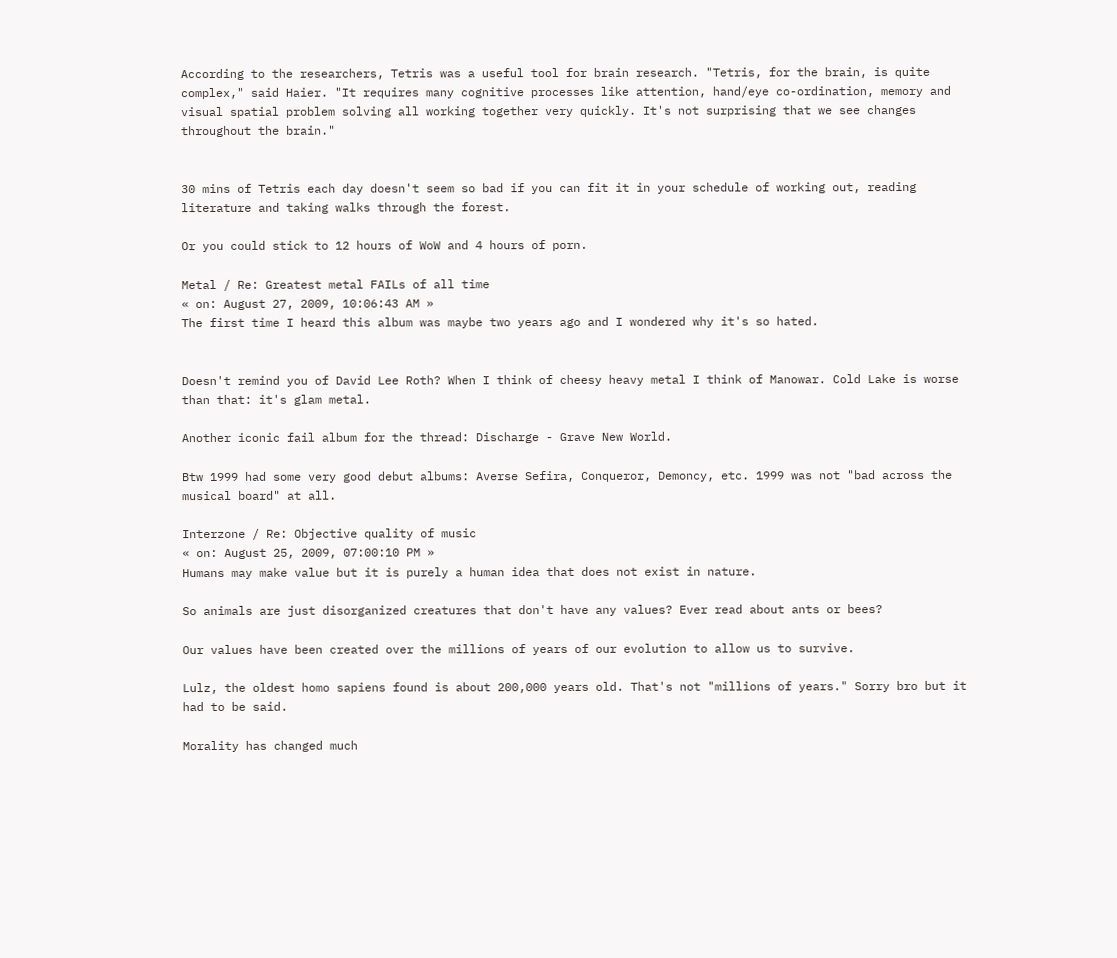According to the researchers, Tetris was a useful tool for brain research. "Tetris, for the brain, is quite complex," said Haier. "It requires many cognitive processes like attention, hand/eye co-ordination, memory and visual spatial problem solving all working together very quickly. It's not surprising that we see changes throughout the brain."


30 mins of Tetris each day doesn't seem so bad if you can fit it in your schedule of working out, reading literature and taking walks through the forest.

Or you could stick to 12 hours of WoW and 4 hours of porn.

Metal / Re: Greatest metal FAILs of all time
« on: August 27, 2009, 10:06:43 AM »
The first time I heard this album was maybe two years ago and I wondered why it's so hated.


Doesn't remind you of David Lee Roth? When I think of cheesy heavy metal I think of Manowar. Cold Lake is worse than that: it's glam metal.

Another iconic fail album for the thread: Discharge - Grave New World.

Btw 1999 had some very good debut albums: Averse Sefira, Conqueror, Demoncy, etc. 1999 was not "bad across the musical board" at all.

Interzone / Re: Objective quality of music
« on: August 25, 2009, 07:00:10 PM »
Humans may make value but it is purely a human idea that does not exist in nature.

So animals are just disorganized creatures that don't have any values? Ever read about ants or bees?

Our values have been created over the millions of years of our evolution to allow us to survive.

Lulz, the oldest homo sapiens found is about 200,000 years old. That's not "millions of years." Sorry bro but it had to be said.

Morality has changed much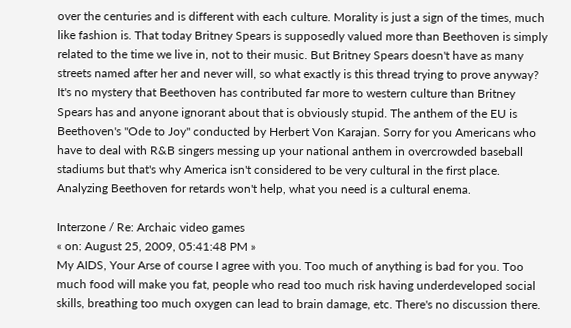over the centuries and is different with each culture. Morality is just a sign of the times, much like fashion is. That today Britney Spears is supposedly valued more than Beethoven is simply related to the time we live in, not to their music. But Britney Spears doesn't have as many streets named after her and never will, so what exactly is this thread trying to prove anyway? It's no mystery that Beethoven has contributed far more to western culture than Britney Spears has and anyone ignorant about that is obviously stupid. The anthem of the EU is Beethoven's "Ode to Joy" conducted by Herbert Von Karajan. Sorry for you Americans who have to deal with R&B singers messing up your national anthem in overcrowded baseball stadiums but that's why America isn't considered to be very cultural in the first place. Analyzing Beethoven for retards won't help, what you need is a cultural enema.

Interzone / Re: Archaic video games
« on: August 25, 2009, 05:41:48 PM »
My AIDS, Your Arse of course I agree with you. Too much of anything is bad for you. Too much food will make you fat, people who read too much risk having underdeveloped social skills, breathing too much oxygen can lead to brain damage, etc. There's no discussion there.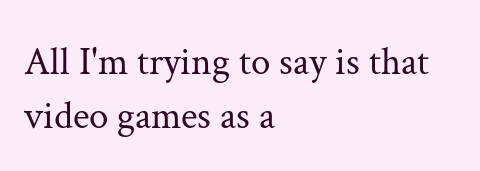All I'm trying to say is that video games as a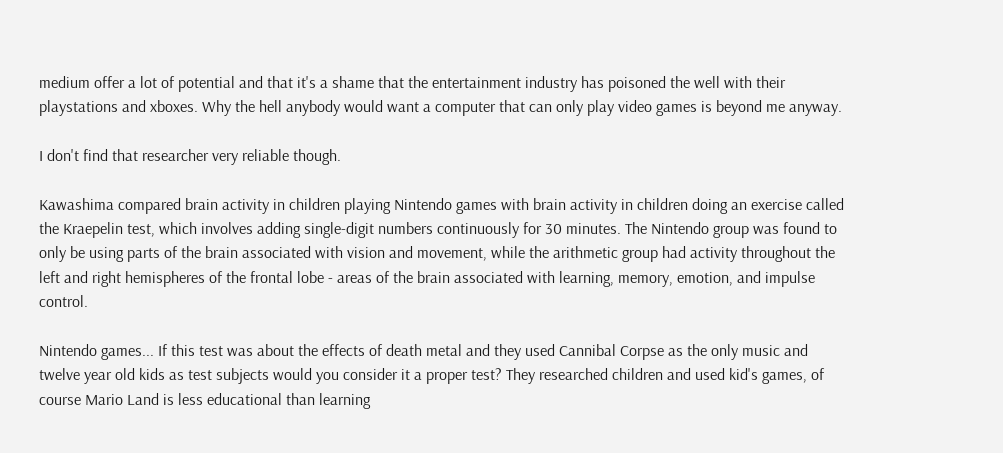medium offer a lot of potential and that it's a shame that the entertainment industry has poisoned the well with their playstations and xboxes. Why the hell anybody would want a computer that can only play video games is beyond me anyway.

I don't find that researcher very reliable though.

Kawashima compared brain activity in children playing Nintendo games with brain activity in children doing an exercise called the Kraepelin test, which involves adding single-digit numbers continuously for 30 minutes. The Nintendo group was found to only be using parts of the brain associated with vision and movement, while the arithmetic group had activity throughout the left and right hemispheres of the frontal lobe - areas of the brain associated with learning, memory, emotion, and impulse control.

Nintendo games... If this test was about the effects of death metal and they used Cannibal Corpse as the only music and twelve year old kids as test subjects would you consider it a proper test? They researched children and used kid's games, of course Mario Land is less educational than learning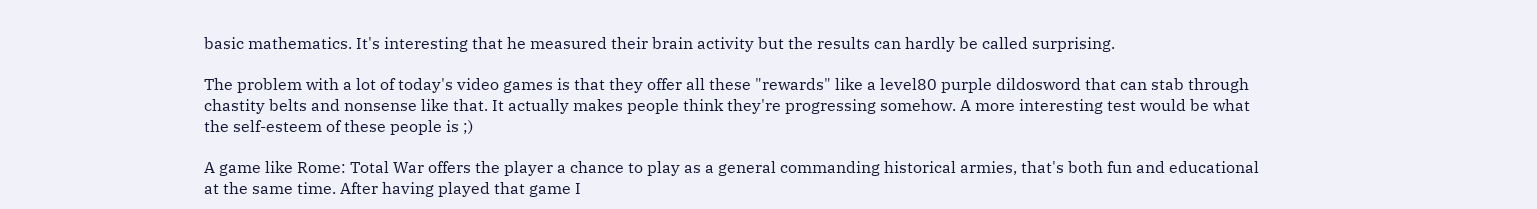basic mathematics. It's interesting that he measured their brain activity but the results can hardly be called surprising.

The problem with a lot of today's video games is that they offer all these "rewards" like a level80 purple dildosword that can stab through chastity belts and nonsense like that. It actually makes people think they're progressing somehow. A more interesting test would be what the self-esteem of these people is ;)

A game like Rome: Total War offers the player a chance to play as a general commanding historical armies, that's both fun and educational at the same time. After having played that game I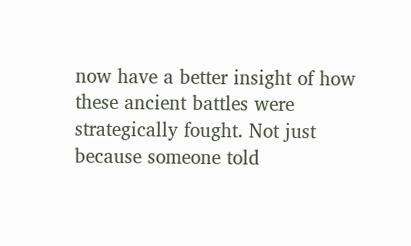now have a better insight of how these ancient battles were strategically fought. Not just because someone told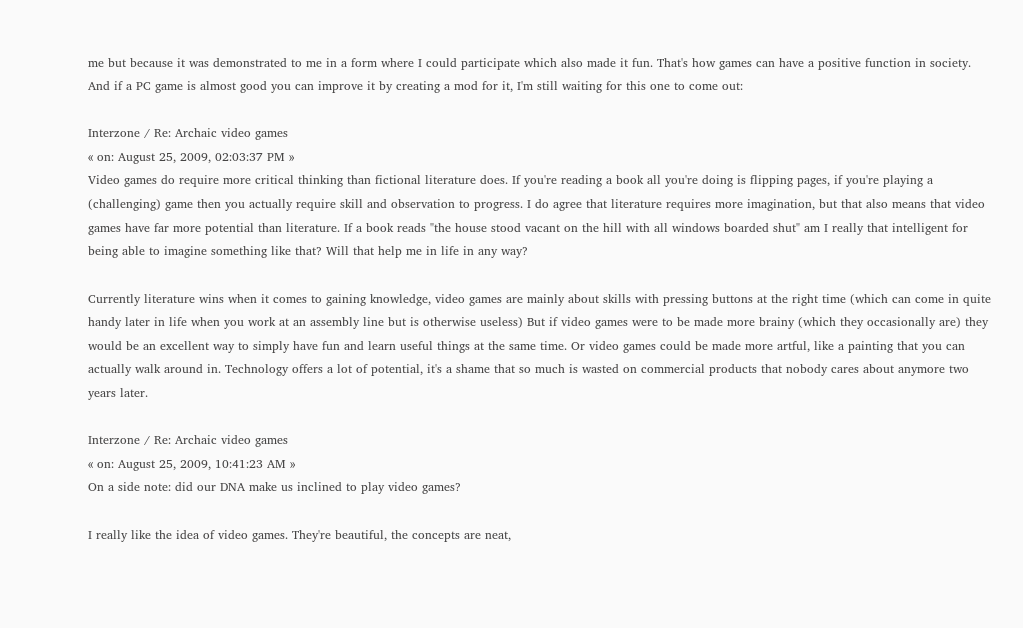me but because it was demonstrated to me in a form where I could participate which also made it fun. That's how games can have a positive function in society. And if a PC game is almost good you can improve it by creating a mod for it, I'm still waiting for this one to come out:

Interzone / Re: Archaic video games
« on: August 25, 2009, 02:03:37 PM »
Video games do require more critical thinking than fictional literature does. If you're reading a book all you're doing is flipping pages, if you're playing a (challenging) game then you actually require skill and observation to progress. I do agree that literature requires more imagination, but that also means that video games have far more potential than literature. If a book reads "the house stood vacant on the hill with all windows boarded shut" am I really that intelligent for being able to imagine something like that? Will that help me in life in any way?

Currently literature wins when it comes to gaining knowledge, video games are mainly about skills with pressing buttons at the right time (which can come in quite handy later in life when you work at an assembly line but is otherwise useless) But if video games were to be made more brainy (which they occasionally are) they would be an excellent way to simply have fun and learn useful things at the same time. Or video games could be made more artful, like a painting that you can actually walk around in. Technology offers a lot of potential, it's a shame that so much is wasted on commercial products that nobody cares about anymore two years later.

Interzone / Re: Archaic video games
« on: August 25, 2009, 10:41:23 AM »
On a side note: did our DNA make us inclined to play video games?

I really like the idea of video games. They're beautiful, the concepts are neat,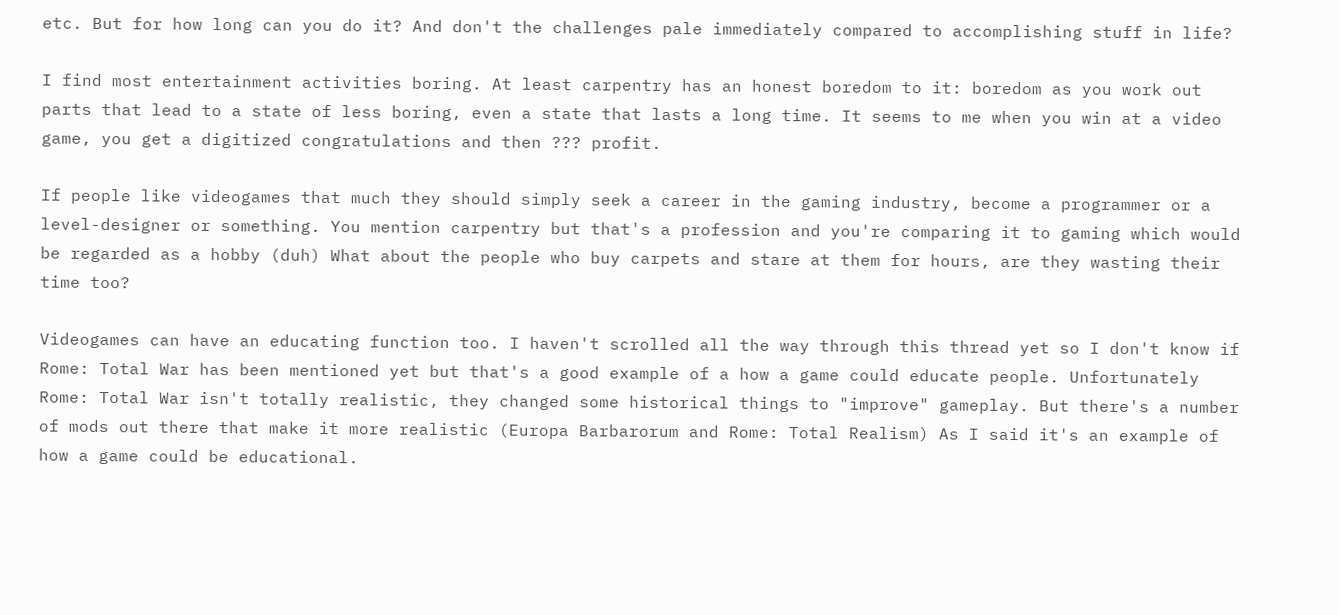etc. But for how long can you do it? And don't the challenges pale immediately compared to accomplishing stuff in life?

I find most entertainment activities boring. At least carpentry has an honest boredom to it: boredom as you work out parts that lead to a state of less boring, even a state that lasts a long time. It seems to me when you win at a video game, you get a digitized congratulations and then ??? profit.

If people like videogames that much they should simply seek a career in the gaming industry, become a programmer or a level-designer or something. You mention carpentry but that's a profession and you're comparing it to gaming which would be regarded as a hobby (duh) What about the people who buy carpets and stare at them for hours, are they wasting their time too?

Videogames can have an educating function too. I haven't scrolled all the way through this thread yet so I don't know if Rome: Total War has been mentioned yet but that's a good example of a how a game could educate people. Unfortunately Rome: Total War isn't totally realistic, they changed some historical things to "improve" gameplay. But there's a number of mods out there that make it more realistic (Europa Barbarorum and Rome: Total Realism) As I said it's an example of how a game could be educational.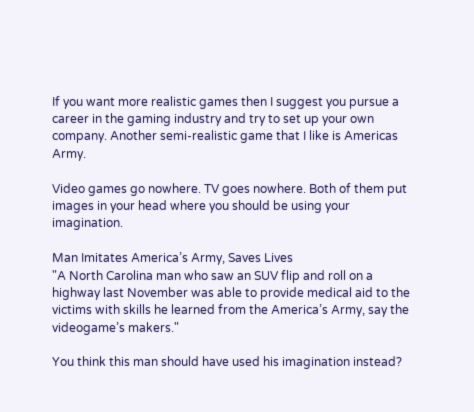If you want more realistic games then I suggest you pursue a career in the gaming industry and try to set up your own company. Another semi-realistic game that I like is Americas Army.

Video games go nowhere. TV goes nowhere. Both of them put images in your head where you should be using your imagination.

Man Imitates America’s Army, Saves Lives
"A North Carolina man who saw an SUV flip and roll on a highway last November was able to provide medical aid to the victims with skills he learned from the America’s Army, say the videogame’s makers."

You think this man should have used his imagination instead?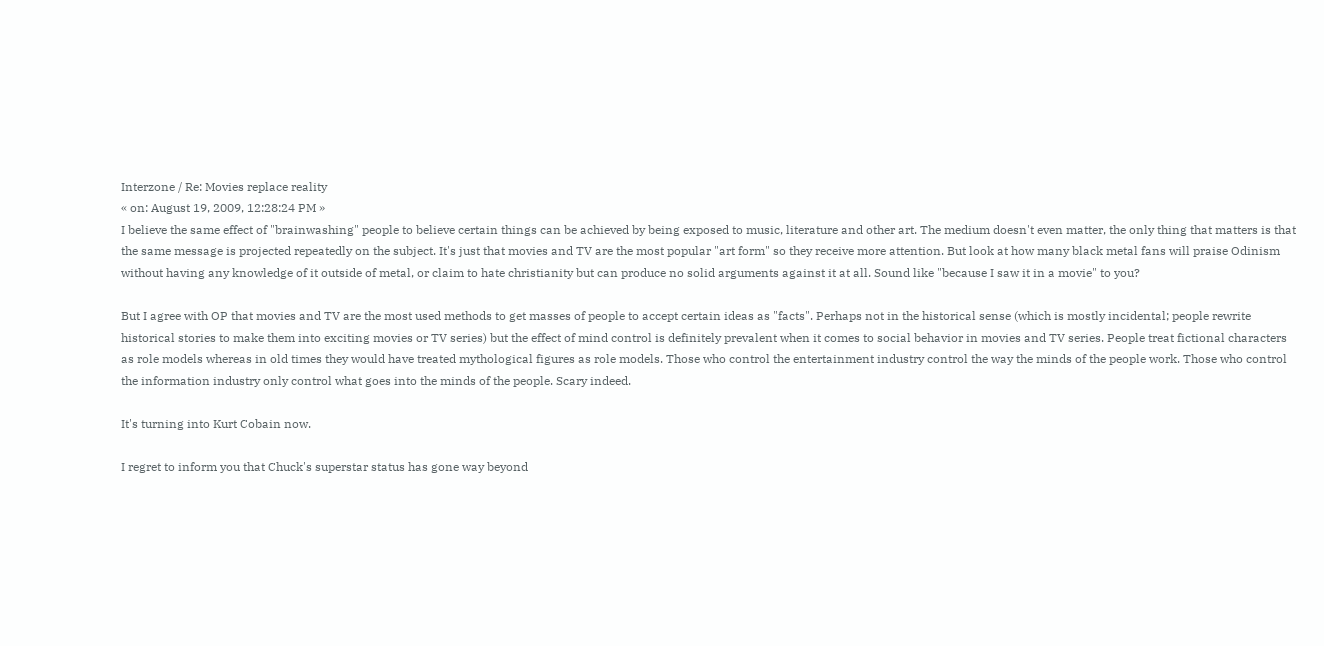Interzone / Re: Movies replace reality
« on: August 19, 2009, 12:28:24 PM »
I believe the same effect of "brainwashing" people to believe certain things can be achieved by being exposed to music, literature and other art. The medium doesn't even matter, the only thing that matters is that the same message is projected repeatedly on the subject. It's just that movies and TV are the most popular "art form" so they receive more attention. But look at how many black metal fans will praise Odinism without having any knowledge of it outside of metal, or claim to hate christianity but can produce no solid arguments against it at all. Sound like "because I saw it in a movie" to you?

But I agree with OP that movies and TV are the most used methods to get masses of people to accept certain ideas as "facts". Perhaps not in the historical sense (which is mostly incidental; people rewrite historical stories to make them into exciting movies or TV series) but the effect of mind control is definitely prevalent when it comes to social behavior in movies and TV series. People treat fictional characters as role models whereas in old times they would have treated mythological figures as role models. Those who control the entertainment industry control the way the minds of the people work. Those who control the information industry only control what goes into the minds of the people. Scary indeed.

It's turning into Kurt Cobain now.

I regret to inform you that Chuck's superstar status has gone way beyond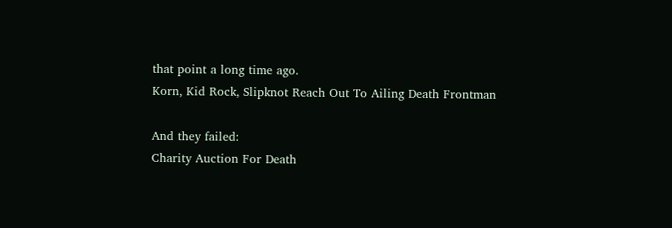that point a long time ago.
Korn, Kid Rock, Slipknot Reach Out To Ailing Death Frontman

And they failed:
Charity Auction For Death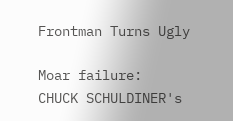Frontman Turns Ugly

Moar failure:
CHUCK SCHULDINER's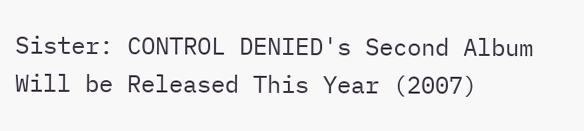Sister: CONTROL DENIED's Second Album Will be Released This Year (2007)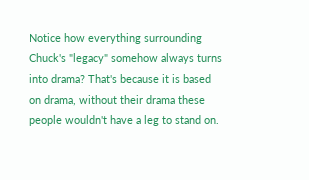Notice how everything surrounding Chuck's "legacy" somehow always turns into drama? That's because it is based on drama, without their drama these people wouldn't have a leg to stand on.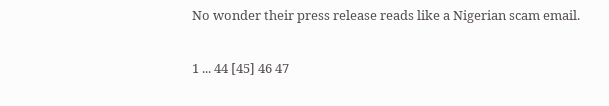No wonder their press release reads like a Nigerian scam email.

1 ... 44 [45] 46 47